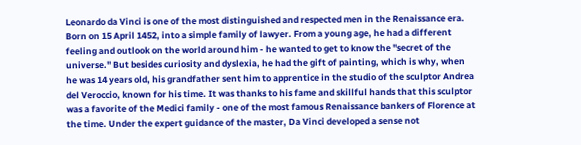Leonardo da Vinci is one of the most distinguished and respected men in the Renaissance era. Born on 15 April 1452, into a simple family of lawyer. From a young age, he had a different feeling and outlook on the world around him - he wanted to get to know the "secret of the universe." But besides curiosity and dyslexia, he had the gift of painting, which is why, when he was 14 years old, his grandfather sent him to apprentice in the studio of the sculptor Andrea del Veroccio, known for his time. It was thanks to his fame and skillful hands that this sculptor was a favorite of the Medici family - one of the most famous Renaissance bankers of Florence at the time. Under the expert guidance of the master, Da Vinci developed a sense not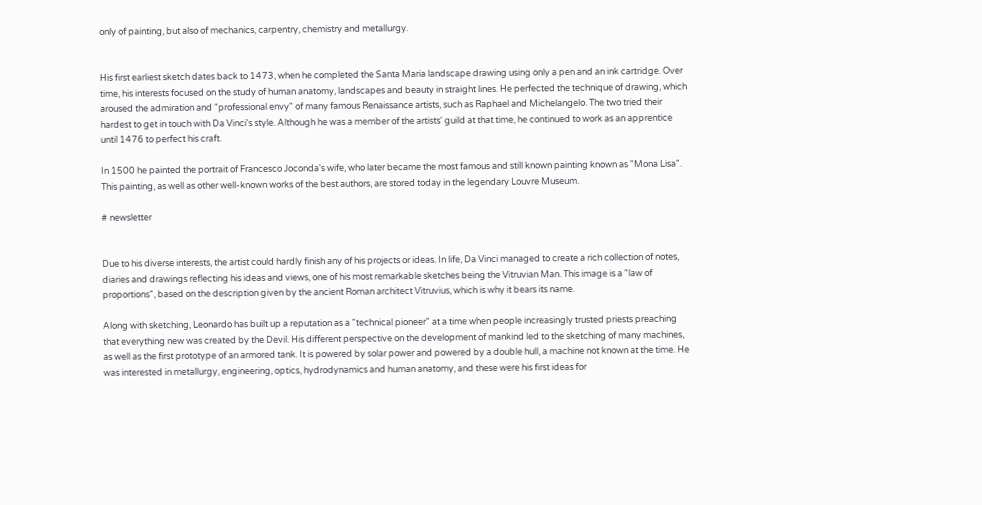only of painting, but also of mechanics, carpentry, chemistry and metallurgy.


His first earliest sketch dates back to 1473, when he completed the Santa Maria landscape drawing using only a pen and an ink cartridge. Over time, his interests focused on the study of human anatomy, landscapes and beauty in straight lines. He perfected the technique of drawing, which aroused the admiration and "professional envy" of many famous Renaissance artists, such as Raphael and Michelangelo. The two tried their hardest to get in touch with Da Vinci's style. Although he was a member of the artists' guild at that time, he continued to work as an apprentice until 1476 to perfect his craft.

In 1500 he painted the portrait of Francesco Joconda's wife, who later became the most famous and still known painting known as "Mona Lisa". This painting, as well as other well-known works of the best authors, are stored today in the legendary Louvre Museum.

# newsletter


Due to his diverse interests, the artist could hardly finish any of his projects or ideas. In life, Da Vinci managed to create a rich collection of notes, diaries and drawings reflecting his ideas and views, one of his most remarkable sketches being the Vitruvian Man. This image is a "law of proportions", based on the description given by the ancient Roman architect Vitruvius, which is why it bears its name.

Along with sketching, Leonardo has built up a reputation as a "technical pioneer" at a time when people increasingly trusted priests preaching that everything new was created by the Devil. His different perspective on the development of mankind led to the sketching of many machines, as well as the first prototype of an armored tank. It is powered by solar power and powered by a double hull, a machine not known at the time. He was interested in metallurgy, engineering, optics, hydrodynamics and human anatomy, and these were his first ideas for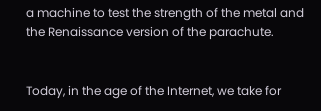a machine to test the strength of the metal and the Renaissance version of the parachute.


Today, in the age of the Internet, we take for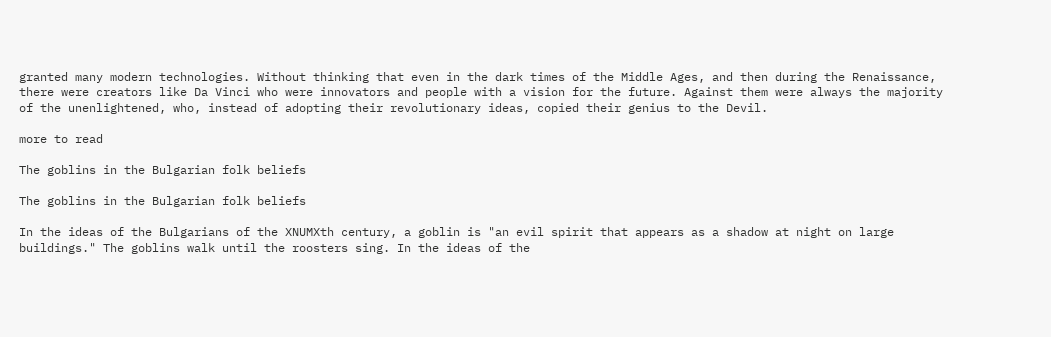granted many modern technologies. Without thinking that even in the dark times of the Middle Ages, and then during the Renaissance, there were creators like Da Vinci who were innovators and people with a vision for the future. Against them were always the majority of the unenlightened, who, instead of adopting their revolutionary ideas, copied their genius to the Devil.

more to read

The goblins in the Bulgarian folk beliefs

The goblins in the Bulgarian folk beliefs

In the ideas of the Bulgarians of the XNUMXth century, a goblin is "an evil spirit that appears as a shadow at night on large buildings." The goblins walk until the roosters sing. In the ideas of the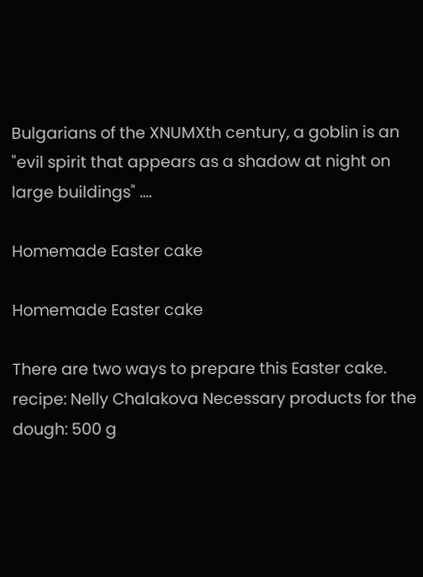Bulgarians of the XNUMXth century, a goblin is an "evil spirit that appears as a shadow at night on large buildings" ....

Homemade Easter cake

Homemade Easter cake

There are two ways to prepare this Easter cake. recipe: Nelly Chalakova Necessary products for the dough: 500 g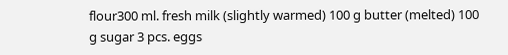flour300 ml. fresh milk (slightly warmed) 100 g butter (melted) 100 g sugar 3 pcs. eggs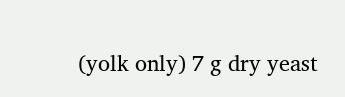(yolk only) 7 g dry yeast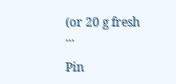(or 20 g fresh ...

Pin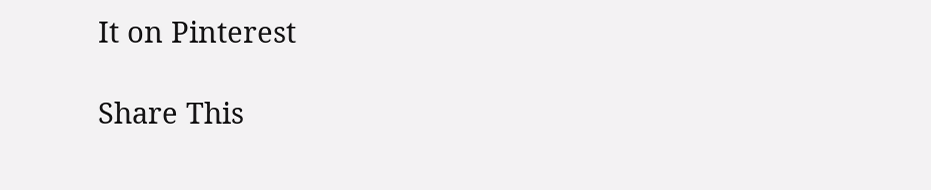It on Pinterest

Share This